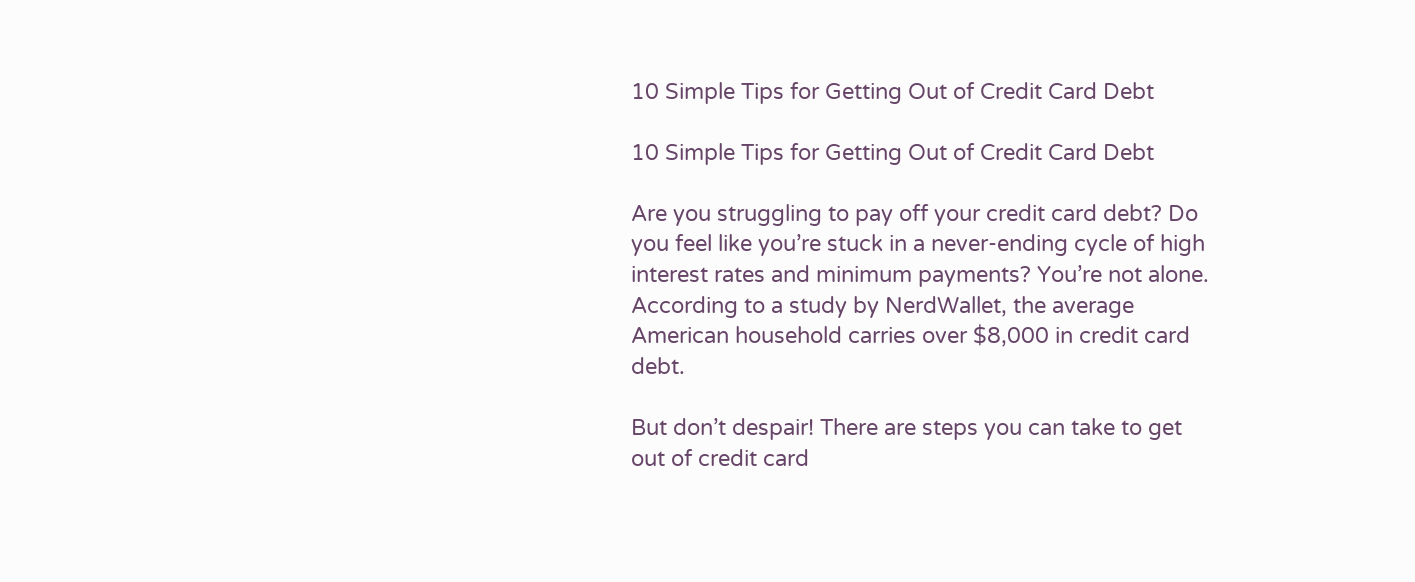10 Simple Tips for Getting Out of Credit Card Debt

10 Simple Tips for Getting Out of Credit Card Debt

Are you struggling to pay off your credit card debt? Do you feel like you’re stuck in a never-ending cycle of high interest rates and minimum payments? You’re not alone. According to a study by NerdWallet, the average American household carries over $8,000 in credit card debt.

But don’t despair! There are steps you can take to get out of credit card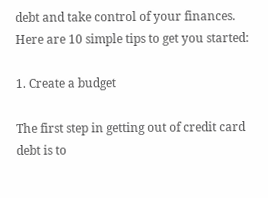debt and take control of your finances. Here are 10 simple tips to get you started:

1. Create a budget

The first step in getting out of credit card debt is to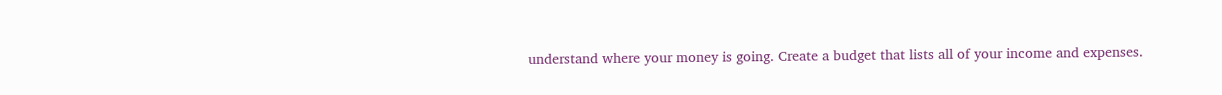understand where your money is going. Create a budget that lists all of your income and expenses.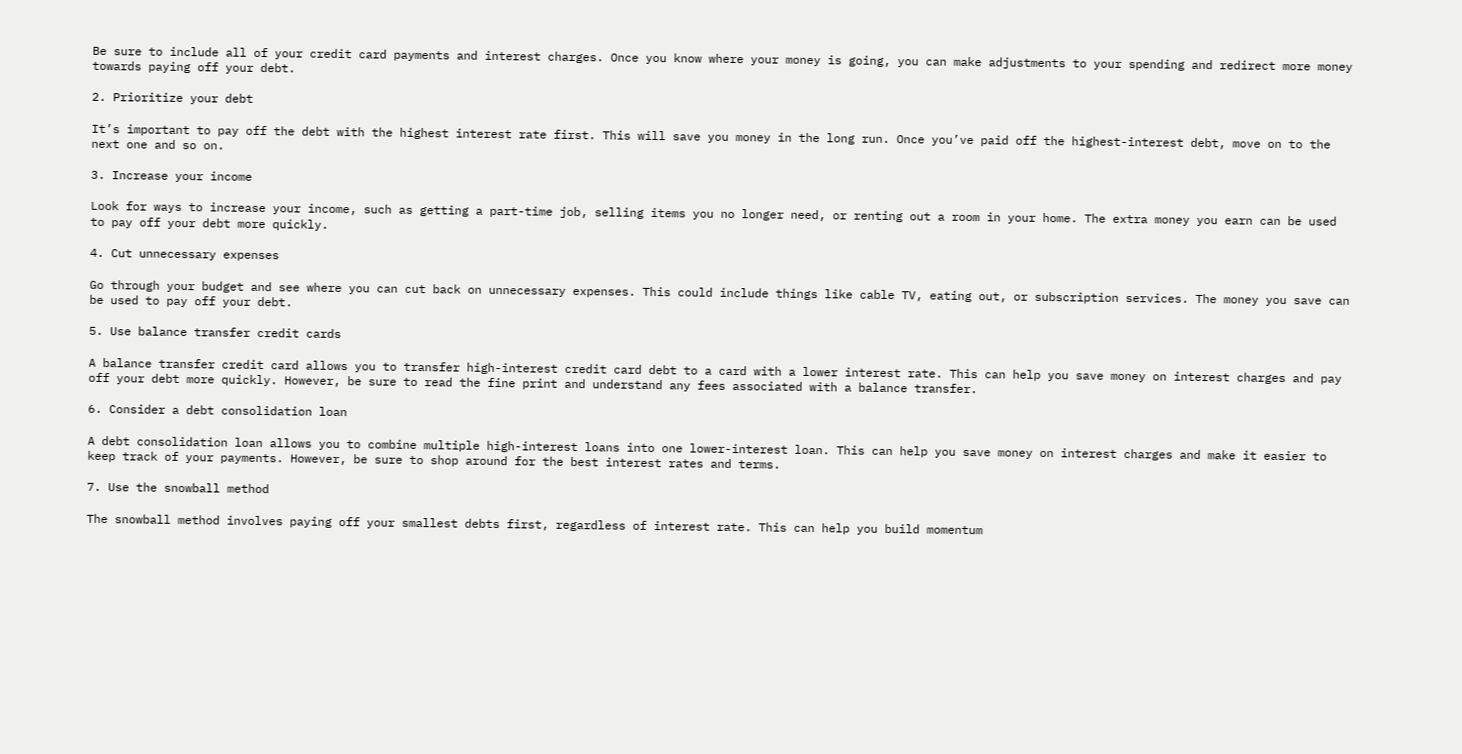Be sure to include all of your credit card payments and interest charges. Once you know where your money is going, you can make adjustments to your spending and redirect more money towards paying off your debt.

2. Prioritize your debt

It’s important to pay off the debt with the highest interest rate first. This will save you money in the long run. Once you’ve paid off the highest-interest debt, move on to the next one and so on.

3. Increase your income

Look for ways to increase your income, such as getting a part-time job, selling items you no longer need, or renting out a room in your home. The extra money you earn can be used to pay off your debt more quickly.

4. Cut unnecessary expenses

Go through your budget and see where you can cut back on unnecessary expenses. This could include things like cable TV, eating out, or subscription services. The money you save can be used to pay off your debt.

5. Use balance transfer credit cards

A balance transfer credit card allows you to transfer high-interest credit card debt to a card with a lower interest rate. This can help you save money on interest charges and pay off your debt more quickly. However, be sure to read the fine print and understand any fees associated with a balance transfer.

6. Consider a debt consolidation loan

A debt consolidation loan allows you to combine multiple high-interest loans into one lower-interest loan. This can help you save money on interest charges and make it easier to keep track of your payments. However, be sure to shop around for the best interest rates and terms.

7. Use the snowball method

The snowball method involves paying off your smallest debts first, regardless of interest rate. This can help you build momentum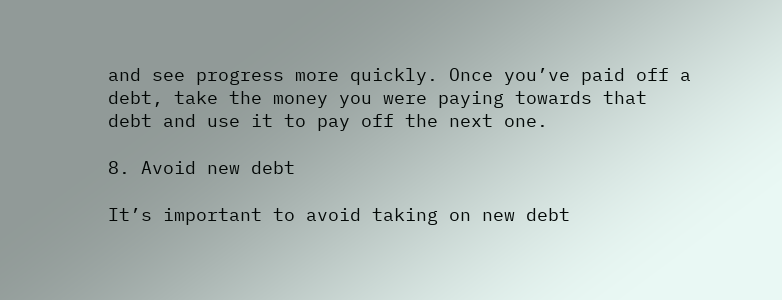and see progress more quickly. Once you’ve paid off a debt, take the money you were paying towards that debt and use it to pay off the next one.

8. Avoid new debt

It’s important to avoid taking on new debt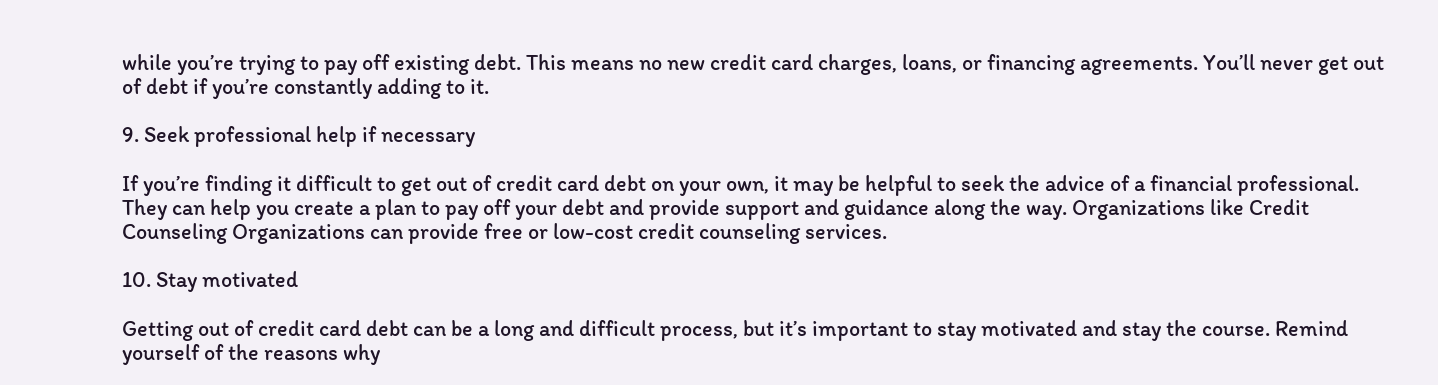while you’re trying to pay off existing debt. This means no new credit card charges, loans, or financing agreements. You’ll never get out of debt if you’re constantly adding to it.

9. Seek professional help if necessary

If you’re finding it difficult to get out of credit card debt on your own, it may be helpful to seek the advice of a financial professional. They can help you create a plan to pay off your debt and provide support and guidance along the way. Organizations like Credit Counseling Organizations can provide free or low-cost credit counseling services.

10. Stay motivated

Getting out of credit card debt can be a long and difficult process, but it’s important to stay motivated and stay the course. Remind yourself of the reasons why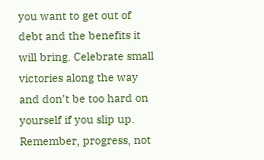you want to get out of debt and the benefits it will bring. Celebrate small victories along the way and don’t be too hard on yourself if you slip up. Remember, progress, not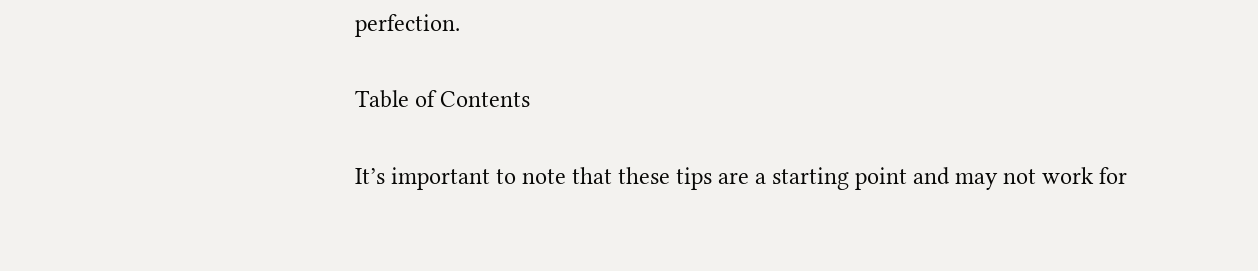perfection.

Table of Contents

It’s important to note that these tips are a starting point and may not work for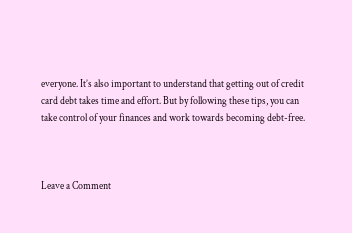everyone. It’s also important to understand that getting out of credit card debt takes time and effort. But by following these tips, you can take control of your finances and work towards becoming debt-free.



Leave a Comment